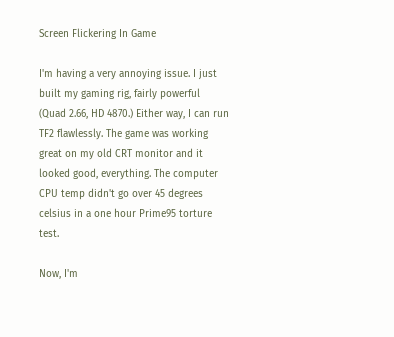Screen Flickering In Game

I'm having a very annoying issue. I just built my gaming rig, fairly powerful (Quad 2.66, HD 4870.) Either way, I can run TF2 flawlessly. The game was working great on my old CRT monitor and it looked good, everything. The computer CPU temp didn't go over 45 degrees celsius in a one hour Prime95 torture test.

Now, I'm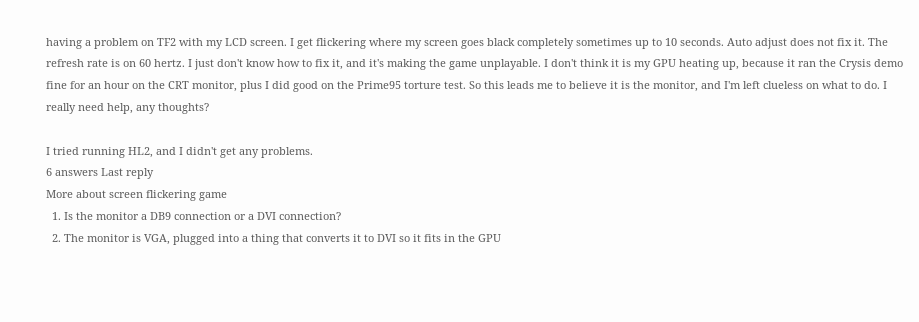having a problem on TF2 with my LCD screen. I get flickering where my screen goes black completely sometimes up to 10 seconds. Auto adjust does not fix it. The refresh rate is on 60 hertz. I just don't know how to fix it, and it's making the game unplayable. I don't think it is my GPU heating up, because it ran the Crysis demo fine for an hour on the CRT monitor, plus I did good on the Prime95 torture test. So this leads me to believe it is the monitor, and I'm left clueless on what to do. I really need help, any thoughts?

I tried running HL2, and I didn't get any problems.
6 answers Last reply
More about screen flickering game
  1. Is the monitor a DB9 connection or a DVI connection?
  2. The monitor is VGA, plugged into a thing that converts it to DVI so it fits in the GPU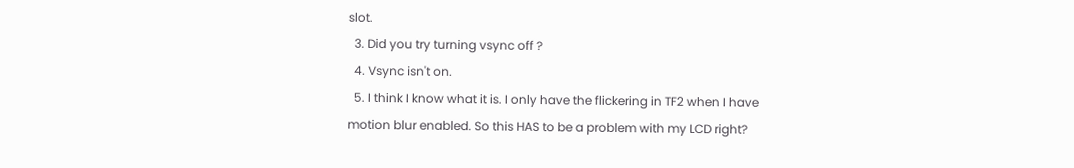slot.
  3. Did you try turning vsync off ?
  4. Vsync isn't on.
  5. I think I know what it is. I only have the flickering in TF2 when I have motion blur enabled. So this HAS to be a problem with my LCD right?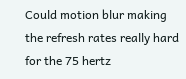Could motion blur making the refresh rates really hard for the 75 hertz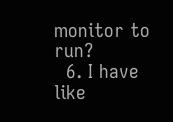monitor to run?
  6. I have like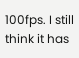100fps. I still think it has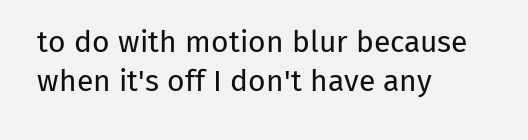to do with motion blur because when it's off I don't have any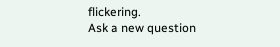flickering.
Ask a new question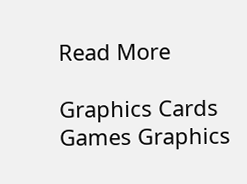Read More

Graphics Cards Games Graphics